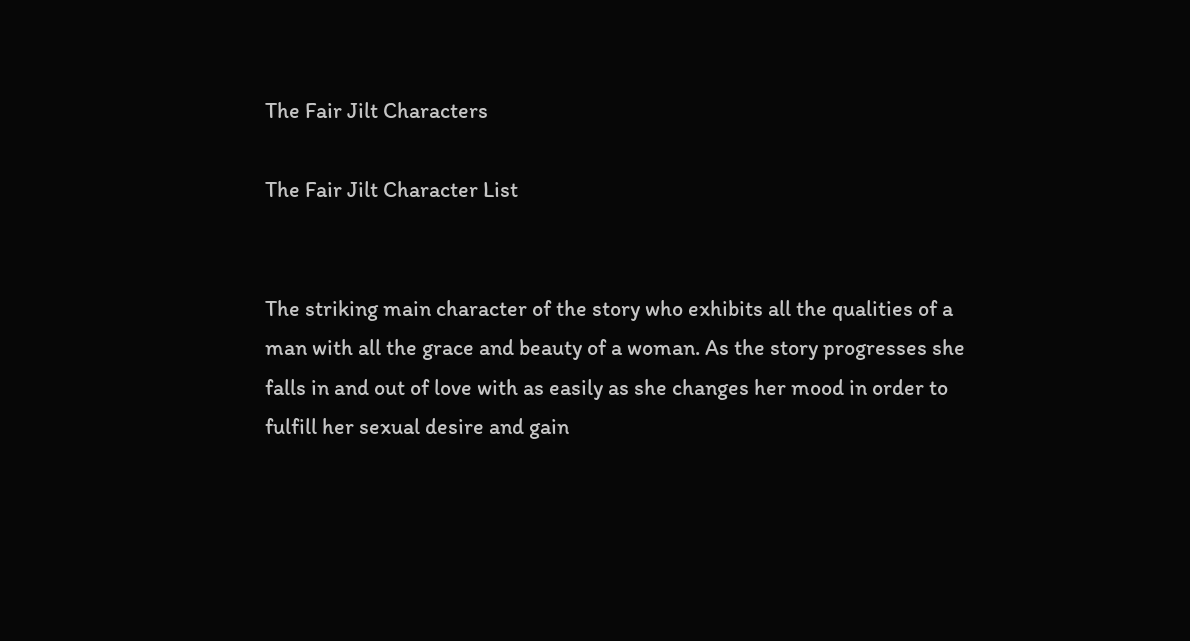The Fair Jilt Characters

The Fair Jilt Character List


The striking main character of the story who exhibits all the qualities of a man with all the grace and beauty of a woman. As the story progresses she falls in and out of love with as easily as she changes her mood in order to fulfill her sexual desire and gain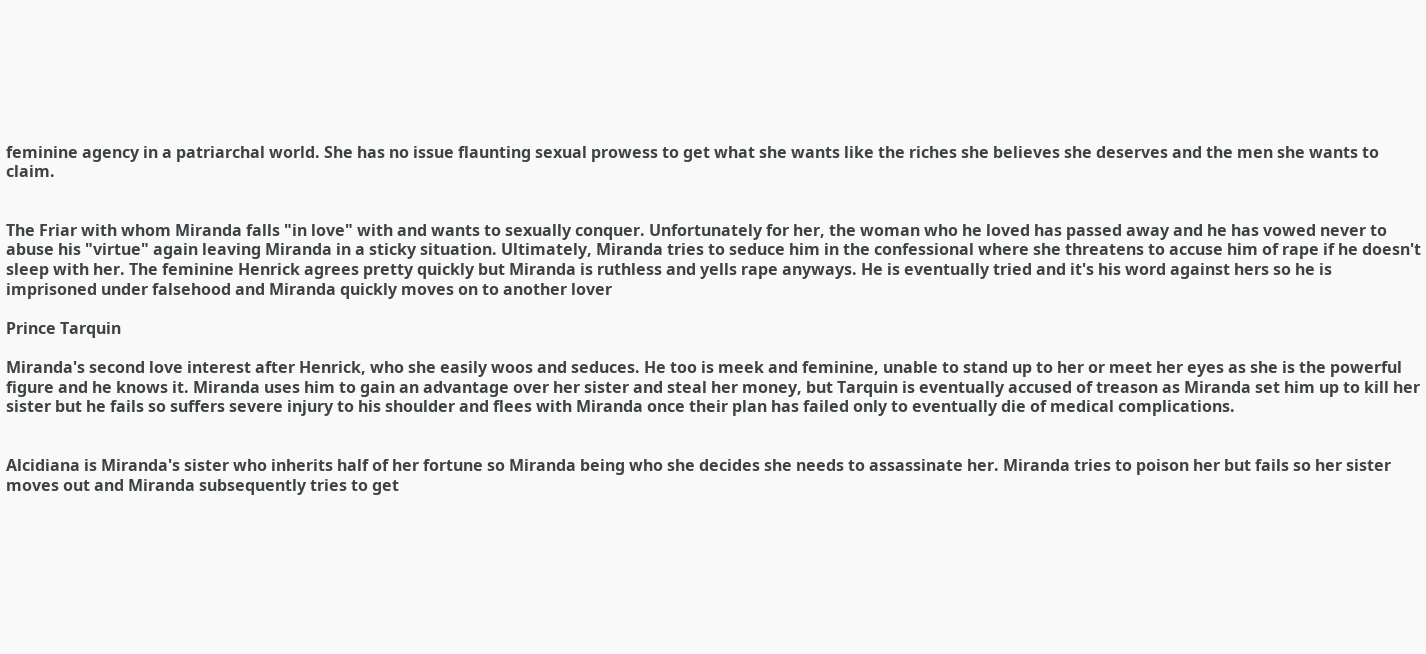feminine agency in a patriarchal world. She has no issue flaunting sexual prowess to get what she wants like the riches she believes she deserves and the men she wants to claim.


The Friar with whom Miranda falls "in love" with and wants to sexually conquer. Unfortunately for her, the woman who he loved has passed away and he has vowed never to abuse his "virtue" again leaving Miranda in a sticky situation. Ultimately, Miranda tries to seduce him in the confessional where she threatens to accuse him of rape if he doesn't sleep with her. The feminine Henrick agrees pretty quickly but Miranda is ruthless and yells rape anyways. He is eventually tried and it's his word against hers so he is imprisoned under falsehood and Miranda quickly moves on to another lover

Prince Tarquin

Miranda's second love interest after Henrick, who she easily woos and seduces. He too is meek and feminine, unable to stand up to her or meet her eyes as she is the powerful figure and he knows it. Miranda uses him to gain an advantage over her sister and steal her money, but Tarquin is eventually accused of treason as Miranda set him up to kill her sister but he fails so suffers severe injury to his shoulder and flees with Miranda once their plan has failed only to eventually die of medical complications.


Alcidiana is Miranda's sister who inherits half of her fortune so Miranda being who she decides she needs to assassinate her. Miranda tries to poison her but fails so her sister moves out and Miranda subsequently tries to get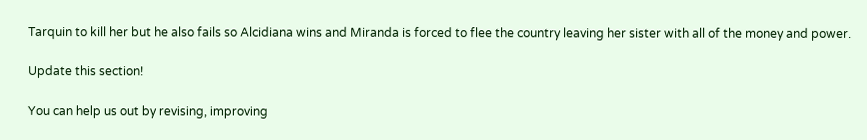Tarquin to kill her but he also fails so Alcidiana wins and Miranda is forced to flee the country leaving her sister with all of the money and power.

Update this section!

You can help us out by revising, improving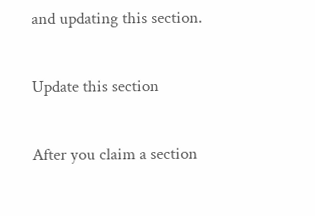and updating this section.

Update this section

After you claim a section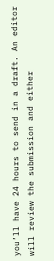you’ll have 24 hours to send in a draft. An editor will review the submission and either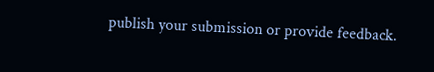publish your submission or provide feedback.